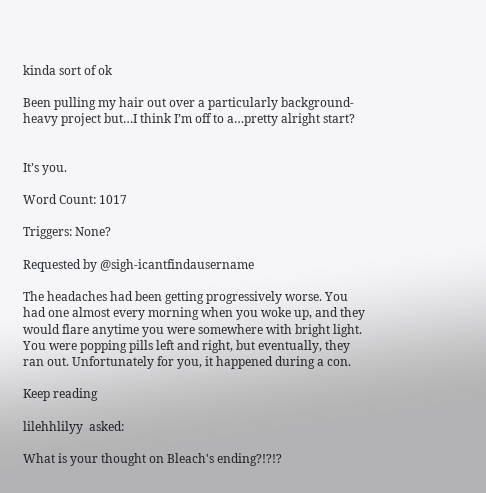kinda sort of ok

Been pulling my hair out over a particularly background-heavy project but…I think I’m off to a…pretty alright start?


It’s you.

Word Count: 1017

Triggers: None?

Requested by @sigh-icantfindausername

The headaches had been getting progressively worse. You had one almost every morning when you woke up, and they would flare anytime you were somewhere with bright light. You were popping pills left and right, but eventually, they ran out. Unfortunately for you, it happened during a con.

Keep reading

lilehhlilyy  asked:

What is your thought on Bleach's ending?!?!?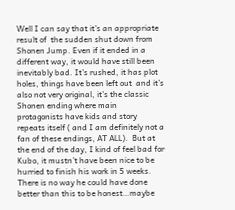Well I can say that it’s an appropriate result of  the sudden shut down from Shonen Jump. Even if it ended in a different way, it would have still been inevitably bad. It’s rushed, it has plot holes, things have been left out  and it’s also not very original, it’s the classic Shonen ending where main protagonists have kids and story repeats itself ( and I am definitely not a fan of these endings, AT ALL).  But at the end of the day, I kind of feel bad for Kubo, it mustn’t have been nice to be hurried to finish his work in 5 weeks. There is no way he could have done better than this to be honest…maybe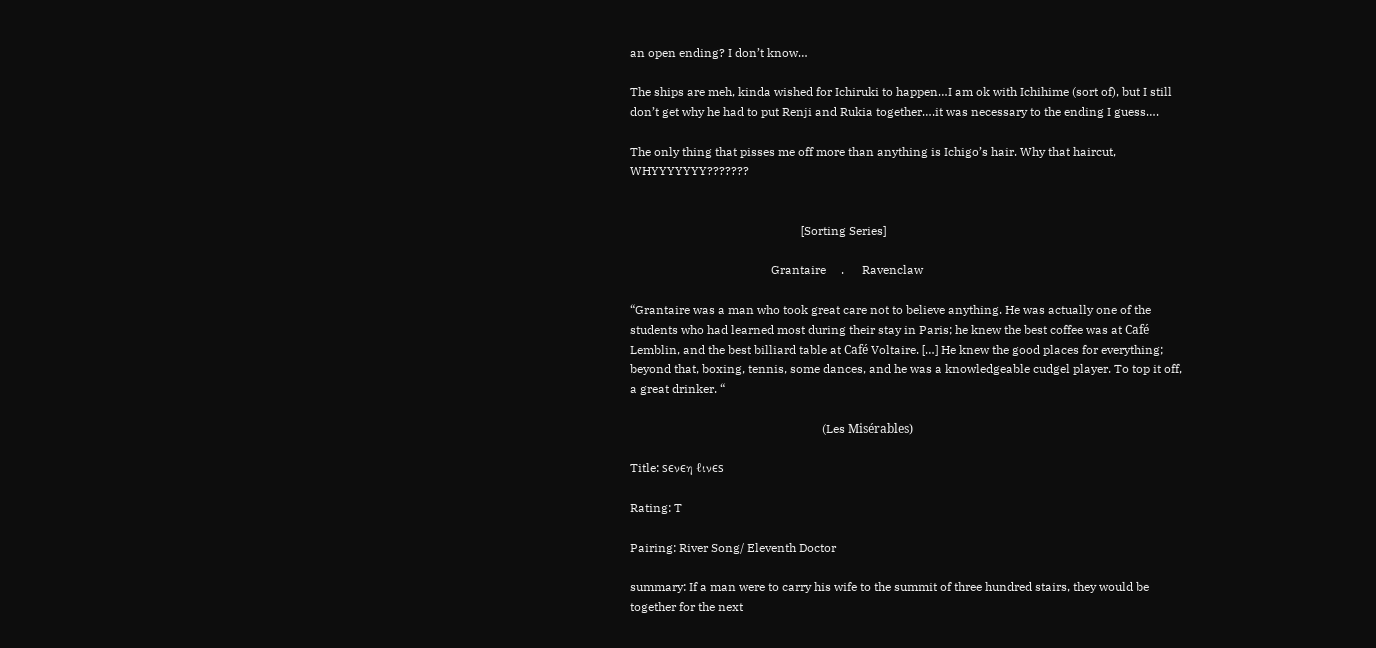an open ending? I don’t know…

The ships are meh, kinda wished for Ichiruki to happen…I am ok with Ichihime (sort of), but I still don’t get why he had to put Renji and Rukia together….it was necessary to the ending I guess….

The only thing that pisses me off more than anything is Ichigo’s hair. Why that haircut, WHYYYYYYY???????


                                                         [Sorting Series]

                                               Grantaire     .      Ravenclaw

“Grantaire was a man who took great care not to believe anything. He was actually one of the students who had learned most during their stay in Paris; he knew the best coffee was at Café Lemblin, and the best billiard table at Café Voltaire. […] He knew the good places for everything; beyond that, boxing, tennis, some dances, and he was a knowledgeable cudgel player. To top it off, a great drinker. “

                                                                (Les Misérables)

Title: ѕєνєη ℓινєѕ

Rating: T

Pairing: River Song/ Eleventh Doctor

summary: If a man were to carry his wife to the summit of three hundred stairs, they would be together for the next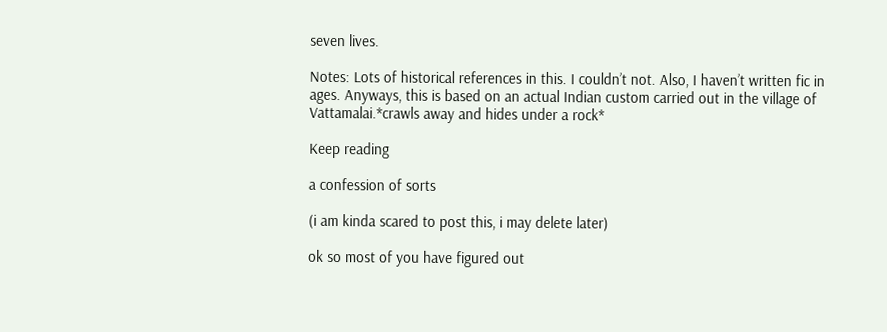seven lives.

Notes: Lots of historical references in this. I couldn’t not. Also, I haven’t written fic in ages. Anyways, this is based on an actual Indian custom carried out in the village of Vattamalai.*crawls away and hides under a rock*

Keep reading

a confession of sorts

(i am kinda scared to post this, i may delete later)

ok so most of you have figured out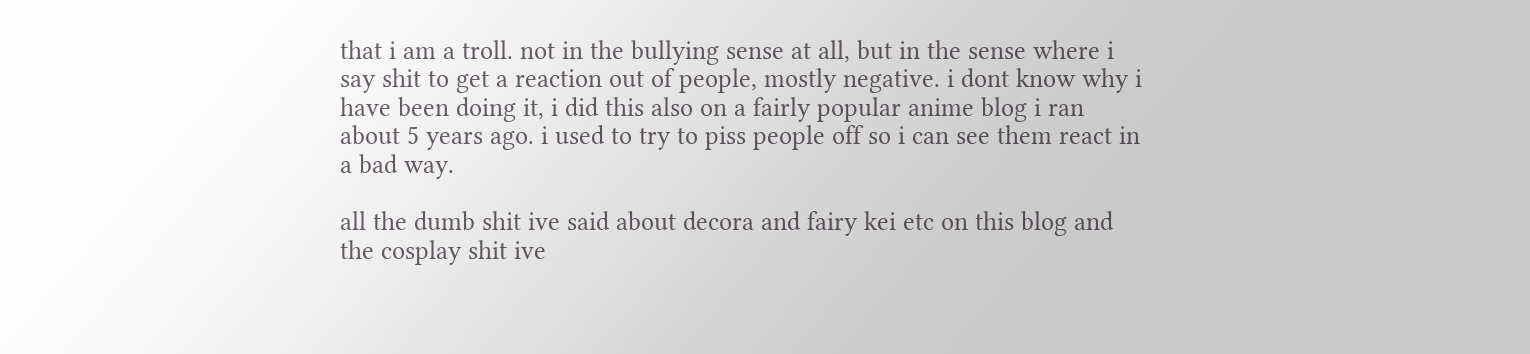that i am a troll. not in the bullying sense at all, but in the sense where i say shit to get a reaction out of people, mostly negative. i dont know why i have been doing it, i did this also on a fairly popular anime blog i ran about 5 years ago. i used to try to piss people off so i can see them react in a bad way.

all the dumb shit ive said about decora and fairy kei etc on this blog and the cosplay shit ive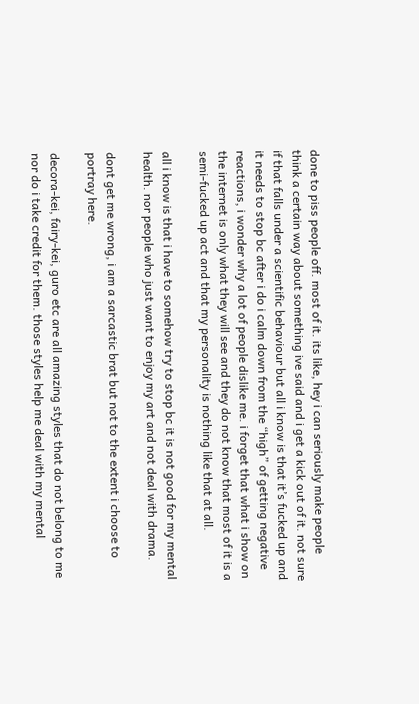done to piss people off. most of it. its like, hey i can seriously make people think a certain way about something ive said and i get a kick out of it. not sure if that falls under a scientific behaviour but all i know is that it’s fucked up and it needs to stop bc after i do i calm down from the “high” of getting negative reactions, i wonder why a lot of people dislike me. i forget that what i show on the internet is only what they will see and they do not know that most of it is a semi-fucked up act and that my personality is nothing like that at all.

all i know is that i have to somehow try to stop bc it is not good for my mental health. nor people who just want to enjoy my art and not deal with drama.

dont get me wrong, i am a sarcastic brat but not to the extent i choose to portray here.

decora-kei, fairy-kei, guro etc are all amazing styles that do not belong to me nor do i take credit for them. those styles help me deal with my mental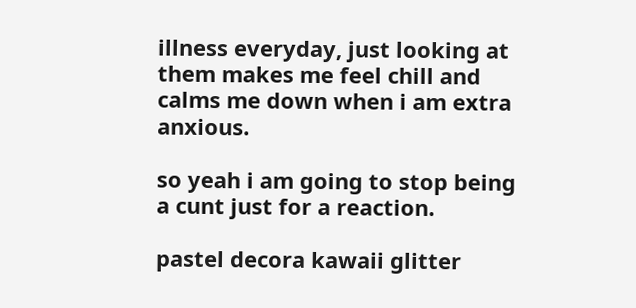illness everyday, just looking at them makes me feel chill and calms me down when i am extra anxious.

so yeah i am going to stop being a cunt just for a reaction.

pastel decora kawaii glitter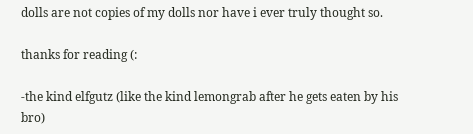dolls are not copies of my dolls nor have i ever truly thought so.

thanks for reading (:

-the kind elfgutz (like the kind lemongrab after he gets eaten by his bro)